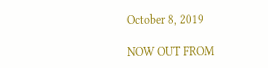October 8, 2019

NOW OUT FROM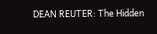DEAN REUTER: The Hidden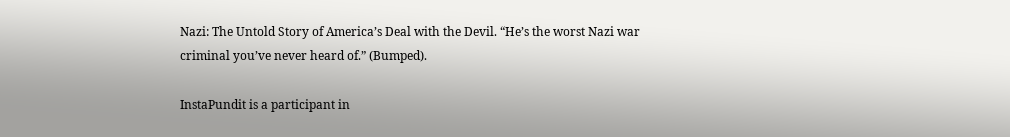Nazi: The Untold Story of America’s Deal with the Devil. “He’s the worst Nazi war criminal you’ve never heard of.” (Bumped).

InstaPundit is a participant in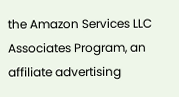the Amazon Services LLC Associates Program, an affiliate advertising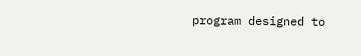program designed to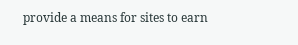provide a means for sites to earn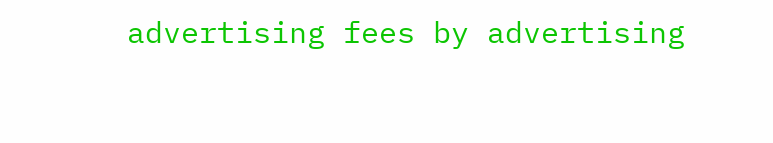advertising fees by advertising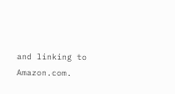and linking to Amazon.com.